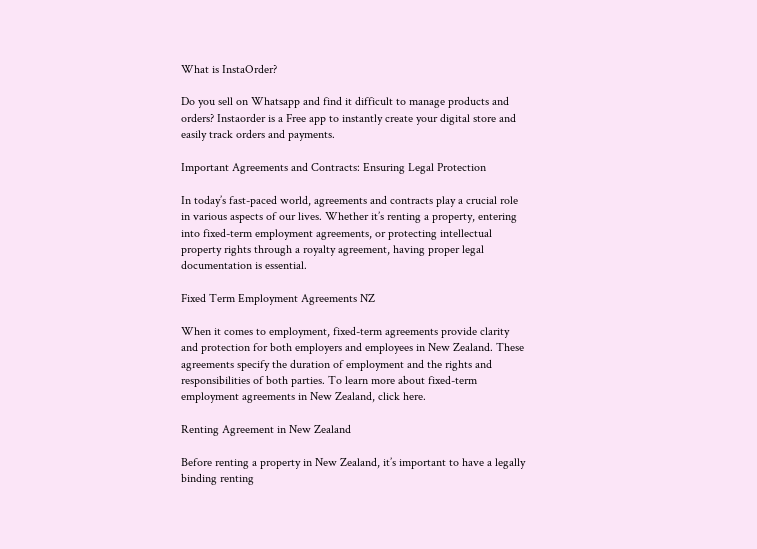What is InstaOrder?

Do you sell on Whatsapp and find it difficult to manage products and orders? Instaorder is a Free app to instantly create your digital store and easily track orders and payments.

Important Agreements and Contracts: Ensuring Legal Protection

In today’s fast-paced world, agreements and contracts play a crucial role in various aspects of our lives. Whether it’s renting a property, entering into fixed-term employment agreements, or protecting intellectual property rights through a royalty agreement, having proper legal documentation is essential.

Fixed Term Employment Agreements NZ

When it comes to employment, fixed-term agreements provide clarity and protection for both employers and employees in New Zealand. These agreements specify the duration of employment and the rights and responsibilities of both parties. To learn more about fixed-term employment agreements in New Zealand, click here.

Renting Agreement in New Zealand

Before renting a property in New Zealand, it’s important to have a legally binding renting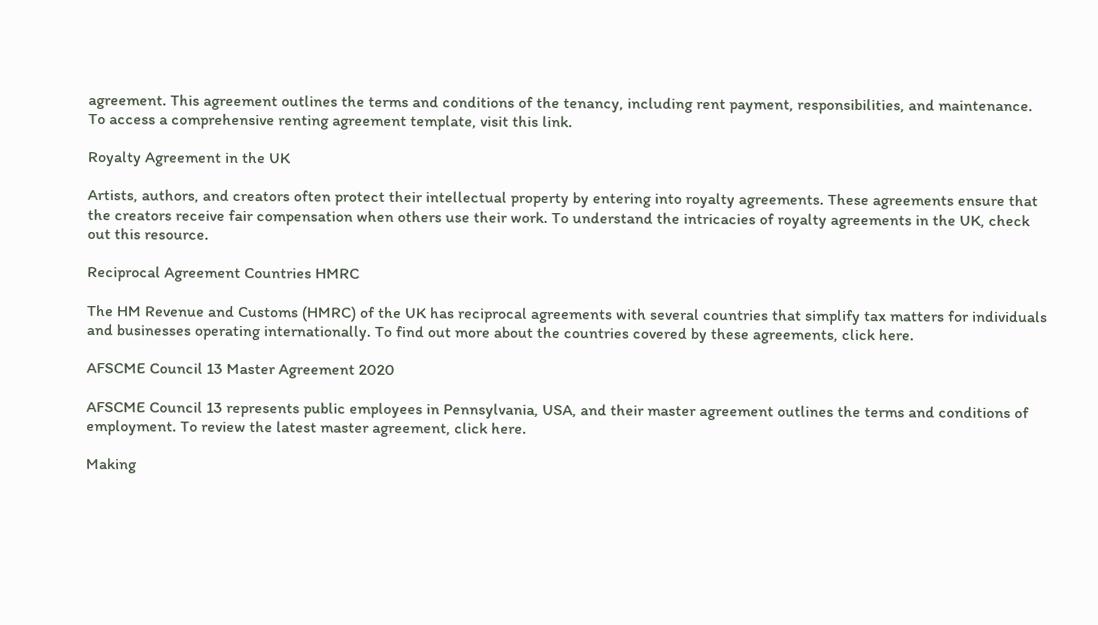agreement. This agreement outlines the terms and conditions of the tenancy, including rent payment, responsibilities, and maintenance. To access a comprehensive renting agreement template, visit this link.

Royalty Agreement in the UK

Artists, authors, and creators often protect their intellectual property by entering into royalty agreements. These agreements ensure that the creators receive fair compensation when others use their work. To understand the intricacies of royalty agreements in the UK, check out this resource.

Reciprocal Agreement Countries HMRC

The HM Revenue and Customs (HMRC) of the UK has reciprocal agreements with several countries that simplify tax matters for individuals and businesses operating internationally. To find out more about the countries covered by these agreements, click here.

AFSCME Council 13 Master Agreement 2020

AFSCME Council 13 represents public employees in Pennsylvania, USA, and their master agreement outlines the terms and conditions of employment. To review the latest master agreement, click here.

Making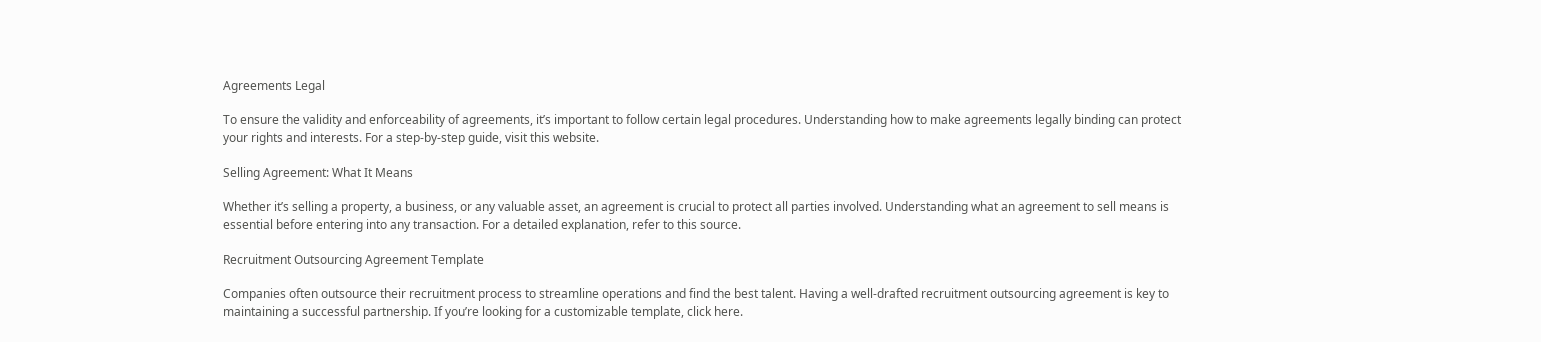Agreements Legal

To ensure the validity and enforceability of agreements, it’s important to follow certain legal procedures. Understanding how to make agreements legally binding can protect your rights and interests. For a step-by-step guide, visit this website.

Selling Agreement: What It Means

Whether it’s selling a property, a business, or any valuable asset, an agreement is crucial to protect all parties involved. Understanding what an agreement to sell means is essential before entering into any transaction. For a detailed explanation, refer to this source.

Recruitment Outsourcing Agreement Template

Companies often outsource their recruitment process to streamline operations and find the best talent. Having a well-drafted recruitment outsourcing agreement is key to maintaining a successful partnership. If you’re looking for a customizable template, click here.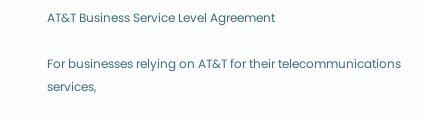AT&T Business Service Level Agreement

For businesses relying on AT&T for their telecommunications services,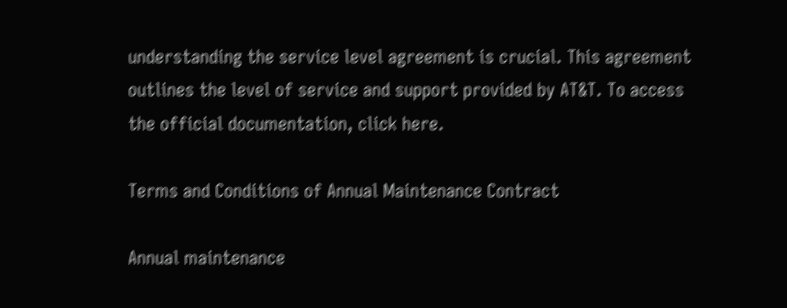understanding the service level agreement is crucial. This agreement outlines the level of service and support provided by AT&T. To access the official documentation, click here.

Terms and Conditions of Annual Maintenance Contract

Annual maintenance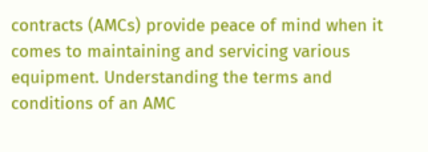contracts (AMCs) provide peace of mind when it comes to maintaining and servicing various equipment. Understanding the terms and conditions of an AMC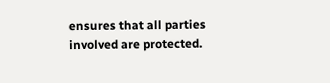ensures that all parties involved are protected.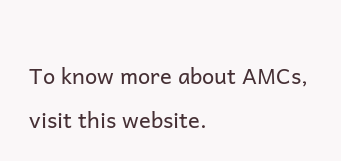To know more about AMCs, visit this website.